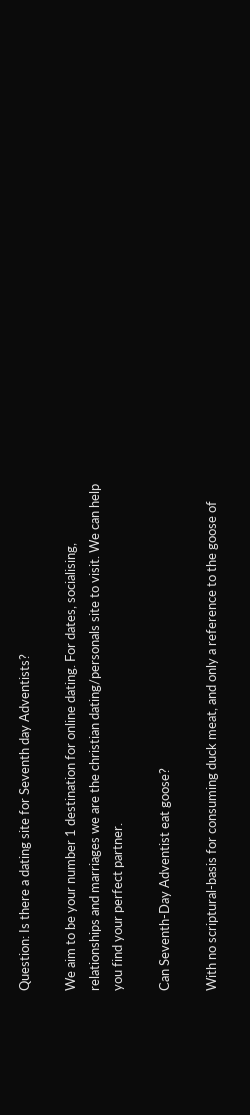Question: Is there a dating site for Seventh day Adventists?

We aim to be your number 1 destination for online dating. For dates, socialising, relationships and marriages we are the christian dating/personals site to visit. We can help you find your perfect partner.

Can Seventh-Day Adventist eat goose?

With no scriptural-basis for consuming duck meat, and only a reference to the goose of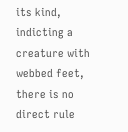its kind, indicting a creature with webbed feet, there is no direct rule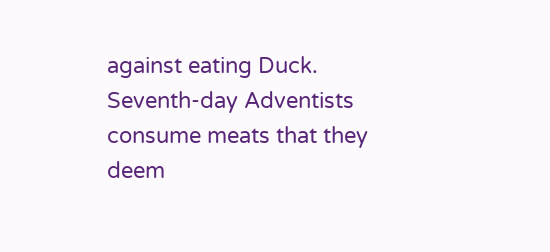against eating Duck. Seventh-day Adventists consume meats that they deem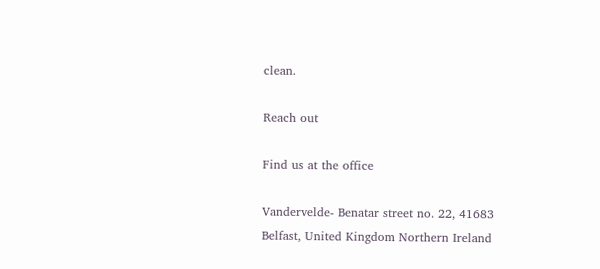clean.

Reach out

Find us at the office

Vandervelde- Benatar street no. 22, 41683 Belfast, United Kingdom Northern Ireland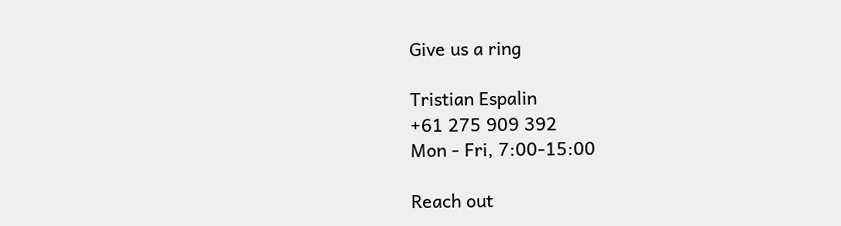Give us a ring

Tristian Espalin
+61 275 909 392
Mon - Fri, 7:00-15:00

Reach out